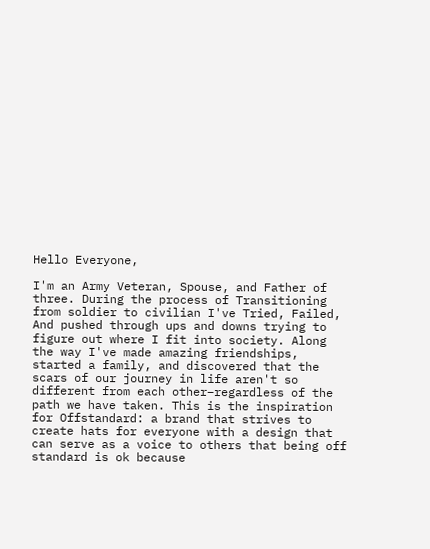Hello Everyone,

I'm an Army Veteran, Spouse, and Father of three. During the process of Transitioning from soldier to civilian I've Tried, Failed, And pushed through ups and downs trying to figure out where I fit into society. Along the way I've made amazing friendships, started a family, and discovered that the scars of our journey in life aren't so different from each other–regardless of the path we have taken. This is the inspiration for Offstandard: a brand that strives to create hats for everyone with a design that can serve as a voice to others that being off standard is ok because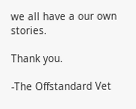we all have a our own stories.

Thank you.

-The Offstandard Vet